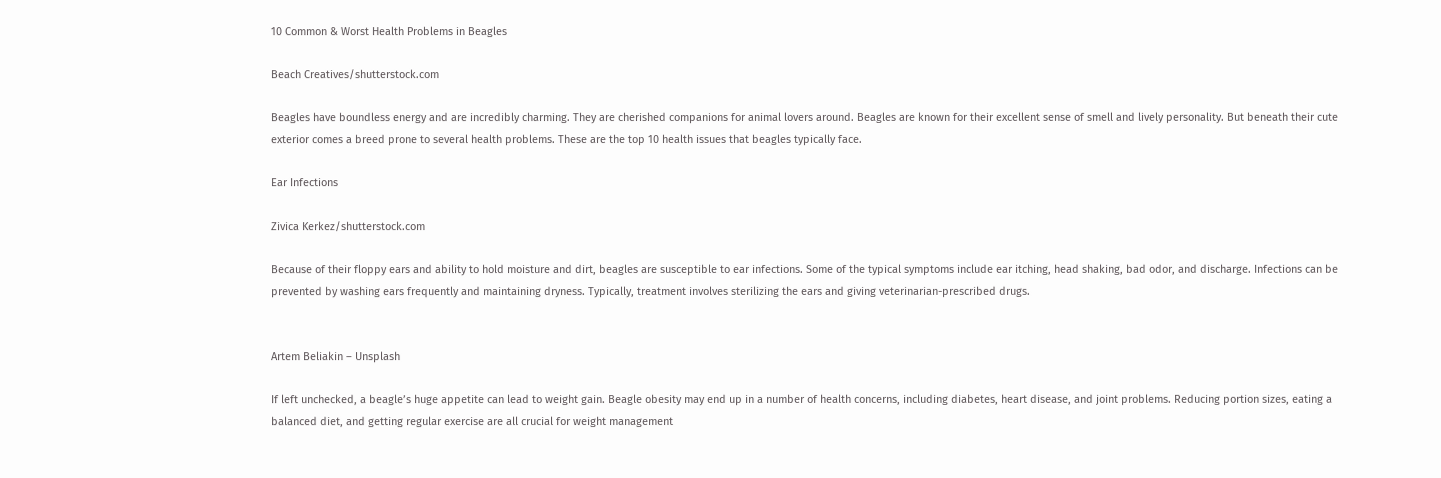10 Common & Worst Health Problems in Beagles

Beach Creatives/shutterstock.com

Beagles have boundless energy and are incredibly charming. They are cherished companions for animal lovers around. Beagles are known for their excellent sense of smell and lively personality. But beneath their cute exterior comes a breed prone to several health problems. These are the top 10 health issues that beagles typically face.

Ear Infections

Zivica Kerkez/shutterstock.com

Because of their floppy ears and ability to hold moisture and dirt, beagles are susceptible to ear infections. Some of the typical symptoms include ear itching, head shaking, bad odor, and discharge. Infections can be prevented by washing ears frequently and maintaining dryness. Typically, treatment involves sterilizing the ears and giving veterinarian-prescribed drugs.


Artem Beliakin – Unsplash

If left unchecked, a beagle’s huge appetite can lead to weight gain. Beagle obesity may end up in a number of health concerns, including diabetes, heart disease, and joint problems. Reducing portion sizes, eating a balanced diet, and getting regular exercise are all crucial for weight management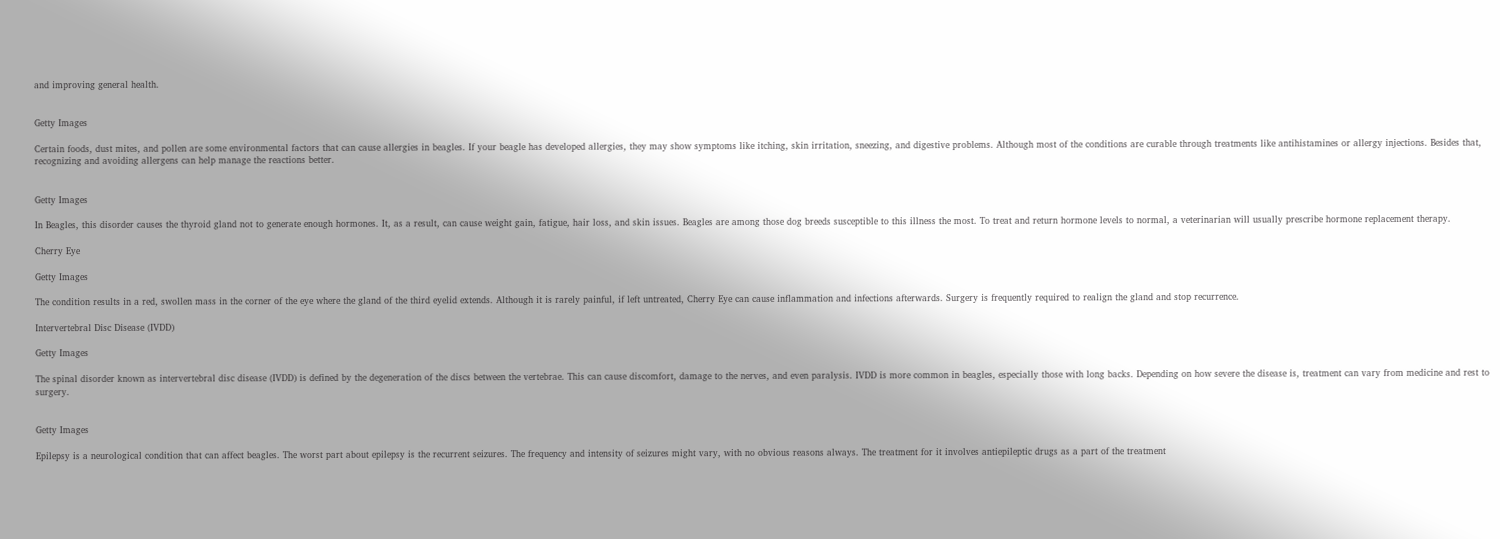and improving general health.


Getty Images

Certain foods, dust mites, and pollen are some environmental factors that can cause allergies in beagles. If your beagle has developed allergies, they may show symptoms like itching, skin irritation, sneezing, and digestive problems. Although most of the conditions are curable through treatments like antihistamines or allergy injections. Besides that, recognizing and avoiding allergens can help manage the reactions better.


Getty Images

In Beagles, this disorder causes the thyroid gland not to generate enough hormones. It, as a result, can cause weight gain, fatigue, hair loss, and skin issues. Beagles are among those dog breeds susceptible to this illness the most. To treat and return hormone levels to normal, a veterinarian will usually prescribe hormone replacement therapy.

Cherry Eye

Getty Images

The condition results in a red, swollen mass in the corner of the eye where the gland of the third eyelid extends. Although it is rarely painful, if left untreated, Cherry Eye can cause inflammation and infections afterwards. Surgery is frequently required to realign the gland and stop recurrence.

Intervertebral Disc Disease (IVDD)

Getty Images

The spinal disorder known as intervertebral disc disease (IVDD) is defined by the degeneration of the discs between the vertebrae. This can cause discomfort, damage to the nerves, and even paralysis. IVDD is more common in beagles, especially those with long backs. Depending on how severe the disease is, treatment can vary from medicine and rest to surgery.


Getty Images

Epilepsy is a neurological condition that can affect beagles. The worst part about epilepsy is the recurrent seizures. The frequency and intensity of seizures might vary, with no obvious reasons always. The treatment for it involves antiepileptic drugs as a part of the treatment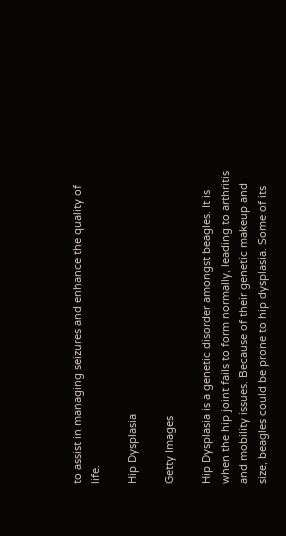to assist in managing seizures and enhance the quality of life.

Hip Dysplasia

Getty Images

Hip Dysplasia is a genetic disorder amongst beagles. It is when the hip joint fails to form normally, leading to arthritis and mobility issues. Because of their genetic makeup and size, beagles could be prone to hip dysplasia. Some of its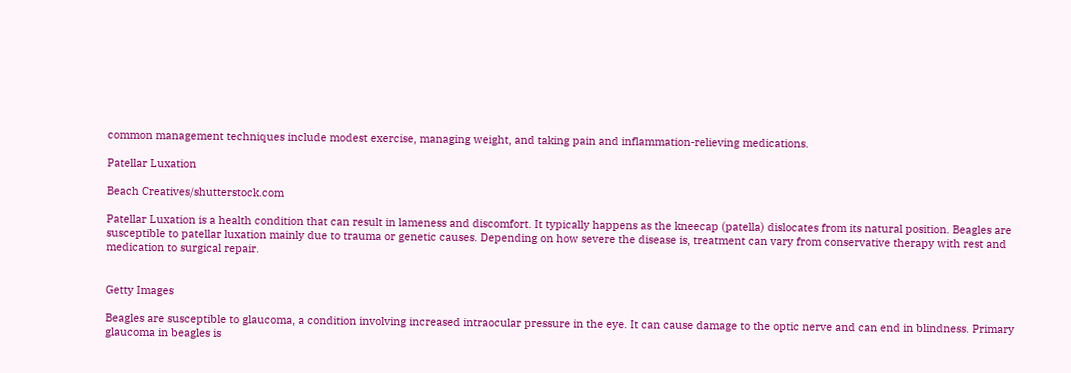common management techniques include modest exercise, managing weight, and taking pain and inflammation-relieving medications.

Patellar Luxation

Beach Creatives/shutterstock.com

Patellar Luxation is a health condition that can result in lameness and discomfort. It typically happens as the kneecap (patella) dislocates from its natural position. Beagles are susceptible to patellar luxation mainly due to trauma or genetic causes. Depending on how severe the disease is, treatment can vary from conservative therapy with rest and medication to surgical repair.


Getty Images

Beagles are susceptible to glaucoma, a condition involving increased intraocular pressure in the eye. It can cause damage to the optic nerve and can end in blindness. Primary glaucoma in beagles is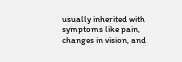usually inherited with symptoms like pain, changes in vision, and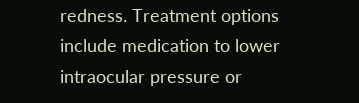redness. Treatment options include medication to lower intraocular pressure or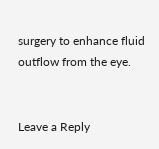surgery to enhance fluid outflow from the eye.


Leave a Reply